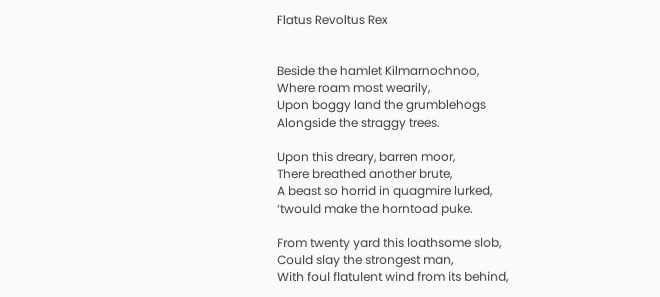Flatus Revoltus Rex


Beside the hamlet Kilmarnochnoo,
Where roam most wearily,
Upon boggy land the grumblehogs
Alongside the straggy trees.

Upon this dreary, barren moor,
There breathed another brute,
A beast so horrid in quagmire lurked,
‘twould make the horntoad puke.

From twenty yard this loathsome slob,
Could slay the strongest man,
With foul flatulent wind from its behind,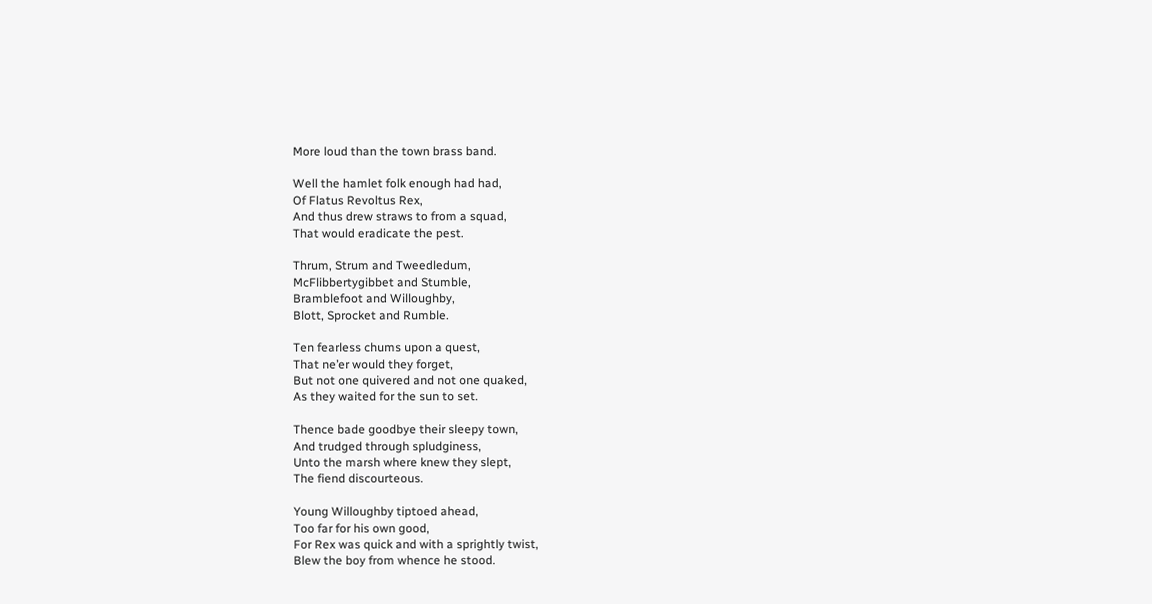More loud than the town brass band.

Well the hamlet folk enough had had,
Of Flatus Revoltus Rex,
And thus drew straws to from a squad,
That would eradicate the pest.

Thrum, Strum and Tweedledum,
McFlibbertygibbet and Stumble,
Bramblefoot and Willoughby,
Blott, Sprocket and Rumble.

Ten fearless chums upon a quest,
That ne’er would they forget,
But not one quivered and not one quaked,
As they waited for the sun to set.

Thence bade goodbye their sleepy town,
And trudged through spludginess,
Unto the marsh where knew they slept,
The fiend discourteous.

Young Willoughby tiptoed ahead,
Too far for his own good,
For Rex was quick and with a sprightly twist,
Blew the boy from whence he stood.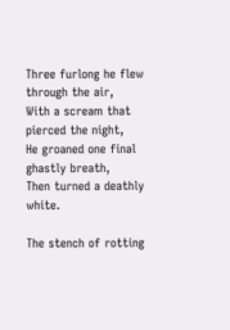Three furlong he flew through the air,
With a scream that pierced the night,
He groaned one final ghastly breath,
Then turned a deathly white.

The stench of rotting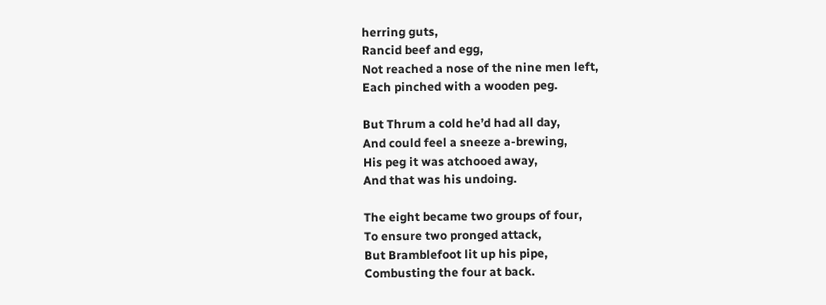herring guts,
Rancid beef and egg,
Not reached a nose of the nine men left,
Each pinched with a wooden peg.

But Thrum a cold he’d had all day,
And could feel a sneeze a-brewing,
His peg it was atchooed away,
And that was his undoing.

The eight became two groups of four,
To ensure two pronged attack,
But Bramblefoot lit up his pipe,
Combusting the four at back.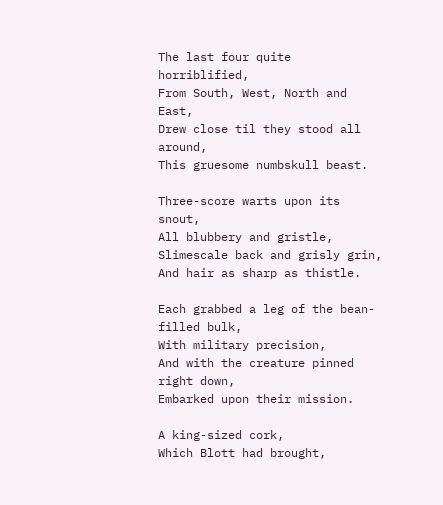The last four quite horriblified,
From South, West, North and East,
Drew close til they stood all around,
This gruesome numbskull beast.

Three-score warts upon its snout,
All blubbery and gristle,
Slimescale back and grisly grin,
And hair as sharp as thistle.

Each grabbed a leg of the bean-filled bulk,
With military precision,
And with the creature pinned right down,
Embarked upon their mission.

A king-sized cork,
Which Blott had brought,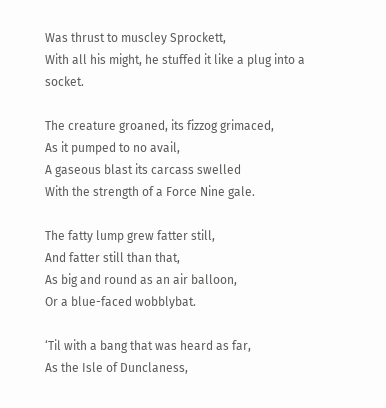Was thrust to muscley Sprockett,
With all his might, he stuffed it like a plug into a socket.

The creature groaned, its fizzog grimaced,
As it pumped to no avail,
A gaseous blast its carcass swelled
With the strength of a Force Nine gale.

The fatty lump grew fatter still,
And fatter still than that,
As big and round as an air balloon,
Or a blue-faced wobblybat.

‘Til with a bang that was heard as far,
As the Isle of Dunclaness,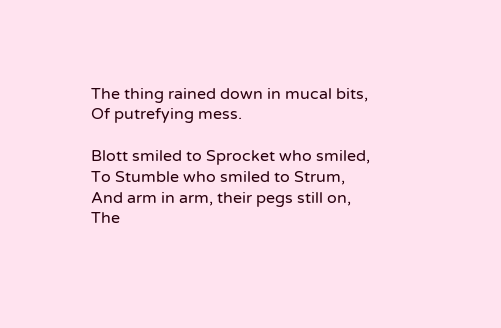The thing rained down in mucal bits,
Of putrefying mess.

Blott smiled to Sprocket who smiled,
To Stumble who smiled to Strum,
And arm in arm, their pegs still on,
The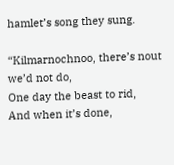hamlet’s song they sung.

“Kilmarnochnoo, there’s nout we’d not do,
One day the beast to rid,
And when it’s done,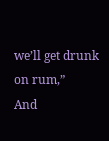we’ll get drunk on rum,”
And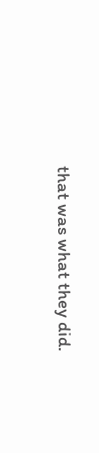that was what they did.